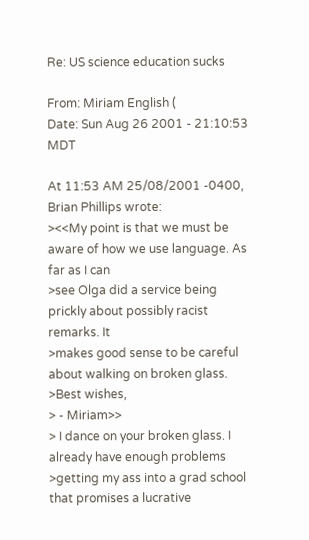Re: US science education sucks

From: Miriam English (
Date: Sun Aug 26 2001 - 21:10:53 MDT

At 11:53 AM 25/08/2001 -0400, Brian Phillips wrote:
><<My point is that we must be aware of how we use language. As far as I can
>see Olga did a service being prickly about possibly racist remarks. It
>makes good sense to be careful about walking on broken glass.
>Best wishes,
> - Miriam>>
> I dance on your broken glass. I already have enough problems
>getting my ass into a grad school that promises a lucrative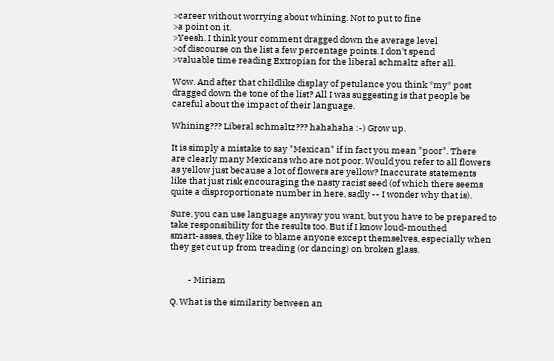>career without worrying about whining. Not to put to fine
>a point on it.
>Yeesh. I think your comment dragged down the average level
>of discourse on the list a few percentage points. I don't spend
>valuable time reading Extropian for the liberal schmaltz after all.

Wow. And after that childlike display of petulance you think *my* post
dragged down the tone of the list? All I was suggesting is that people be
careful about the impact of their language.

Whining??? Liberal schmaltz??? hahahaha :-) Grow up.

It is simply a mistake to say "Mexican" if in fact you mean "poor". There
are clearly many Mexicans who are not poor. Would you refer to all flowers
as yellow just because a lot of flowers are yellow? Inaccurate statements
like that just risk encouraging the nasty racist seed (of which there seems
quite a disproportionate number in here, sadly -- I wonder why that is).

Sure, you can use language anyway you want, but you have to be prepared to
take responsibility for the results too. But if I know loud-mouthed
smart-asses, they like to blame anyone except themselves, especially when
they get cut up from treading (or dancing) on broken glass.


         - Miriam

Q. What is the similarity between an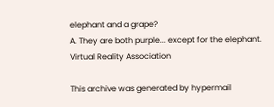elephant and a grape?
A. They are both purple... except for the elephant.
Virtual Reality Association

This archive was generated by hypermail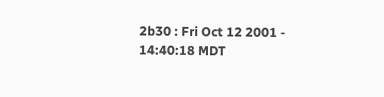2b30 : Fri Oct 12 2001 - 14:40:18 MDT